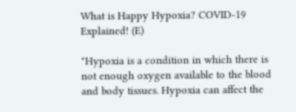What is Happy Hypoxia? COVID-19 Explained! (E)

"Hypoxia is a condition in which there is not enough oxygen available to the blood and body tissues. Hypoxia can affect the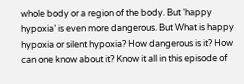whole body or a region of the body. But ‘happy hypoxia’ is even more dangerous. But What is happy hypoxia or silent hypoxia? How dangerous is it? How can one know about it? Know it all in this episode of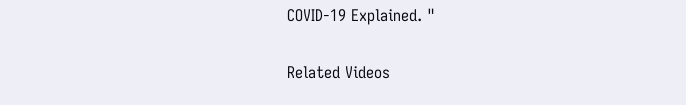COVID-19 Explained. "

Related Videos